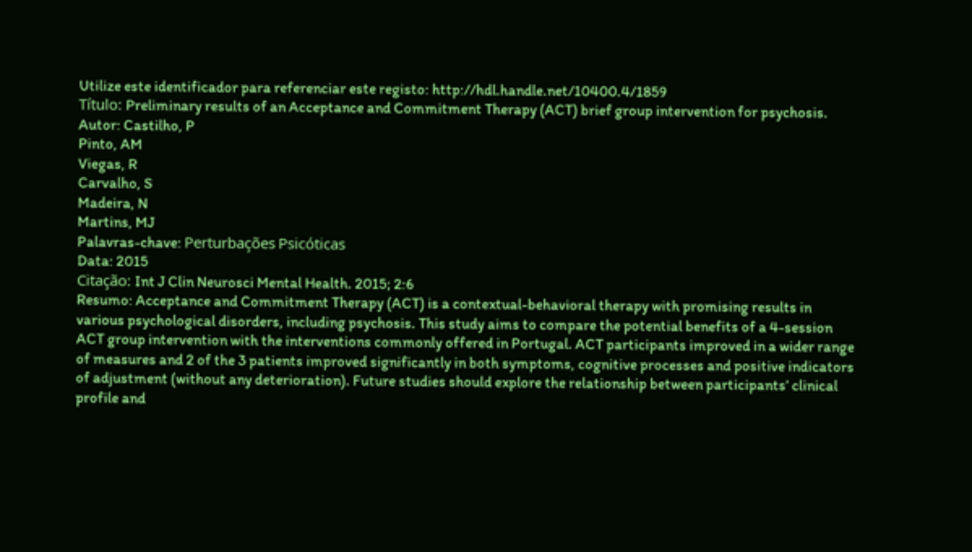Utilize este identificador para referenciar este registo: http://hdl.handle.net/10400.4/1859
Título: Preliminary results of an Acceptance and Commitment Therapy (ACT) brief group intervention for psychosis.
Autor: Castilho, P
Pinto, AM
Viegas, R
Carvalho, S
Madeira, N
Martins, MJ
Palavras-chave: Perturbações Psicóticas
Data: 2015
Citação: Int J Clin Neurosci Mental Health. 2015; 2:6
Resumo: Acceptance and Commitment Therapy (ACT) is a contextual-behavioral therapy with promising results in various psychological disorders, including psychosis. This study aims to compare the potential benefits of a 4-session ACT group intervention with the interventions commonly offered in Portugal. ACT participants improved in a wider range of measures and 2 of the 3 patients improved significantly in both symptoms, cognitive processes and positive indicators of adjustment (without any deterioration). Future studies should explore the relationship between participants’ clinical profile and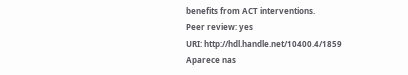benefits from ACT interventions.
Peer review: yes
URI: http://hdl.handle.net/10400.4/1859
Aparece nas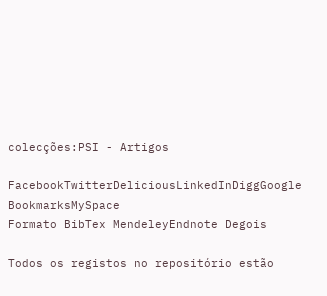colecções:PSI - Artigos

FacebookTwitterDeliciousLinkedInDiggGoogle BookmarksMySpace
Formato BibTex MendeleyEndnote Degois

Todos os registos no repositório estão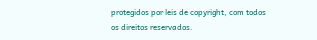protegidos por leis de copyright, com todos os direitos reservados.